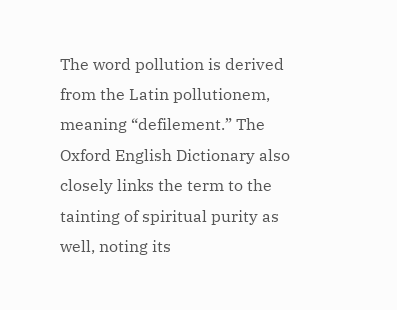The word pollution is derived from the Latin pollutionem, meaning “defilement.” The Oxford English Dictionary also closely links the term to the tainting of spiritual purity as well, noting its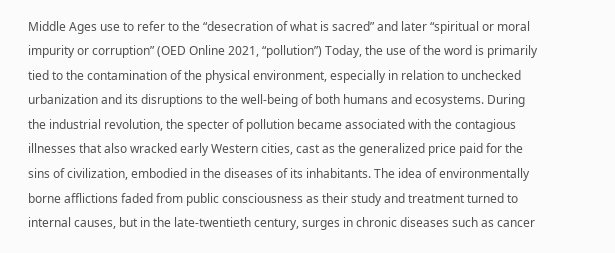Middle Ages use to refer to the “desecration of what is sacred” and later “spiritual or moral impurity or corruption” (OED Online 2021, “pollution”) Today, the use of the word is primarily tied to the contamination of the physical environment, especially in relation to unchecked urbanization and its disruptions to the well-being of both humans and ecosystems. During the industrial revolution, the specter of pollution became associated with the contagious illnesses that also wracked early Western cities, cast as the generalized price paid for the sins of civilization, embodied in the diseases of its inhabitants. The idea of environmentally borne afflictions faded from public consciousness as their study and treatment turned to internal causes, but in the late-twentieth century, surges in chronic diseases such as cancer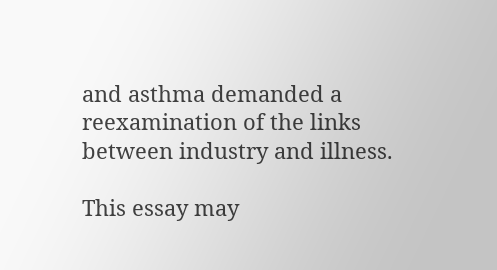and asthma demanded a reexamination of the links between industry and illness.

This essay may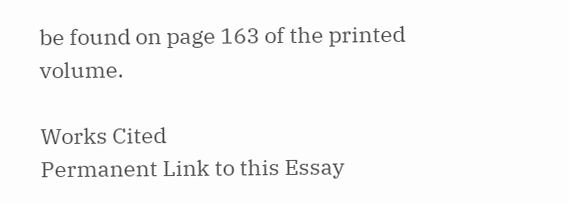be found on page 163 of the printed volume.

Works Cited
Permanent Link to this Essay